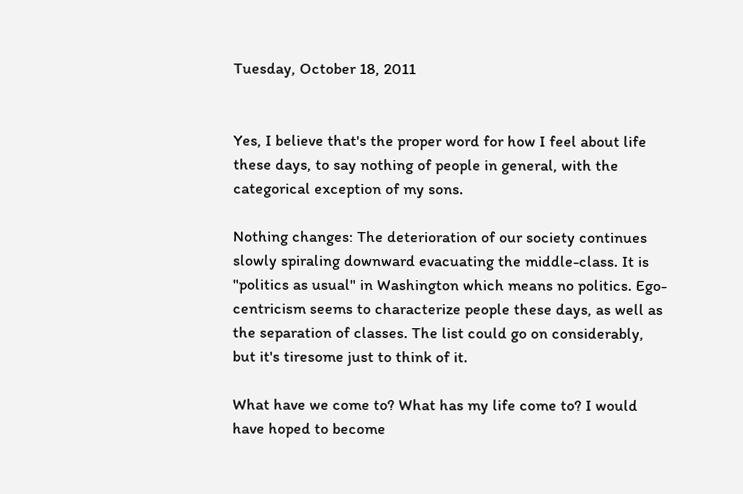Tuesday, October 18, 2011


Yes, I believe that's the proper word for how I feel about life these days, to say nothing of people in general, with the categorical exception of my sons.

Nothing changes: The deterioration of our society continues slowly spiraling downward evacuating the middle-class. It is "politics as usual" in Washington which means no politics. Ego-centricism seems to characterize people these days, as well as the separation of classes. The list could go on considerably, but it's tiresome just to think of it.

What have we come to? What has my life come to? I would have hoped to become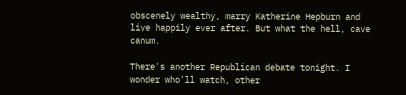obscenely wealthy, marry Katherine Hepburn and live happily ever after. But what the hell, cave canum.

There's another Republican debate tonight. I wonder who'll watch, other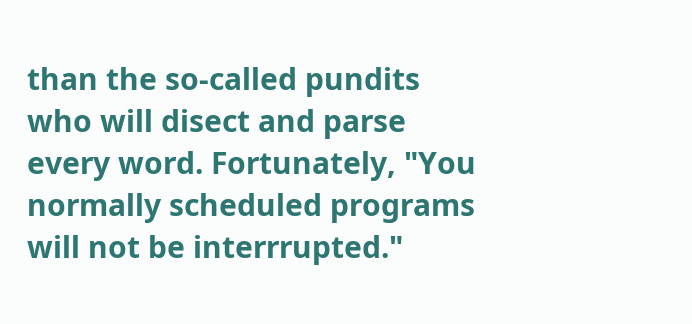than the so-called pundits who will disect and parse every word. Fortunately, "You normally scheduled programs will not be interrrupted."